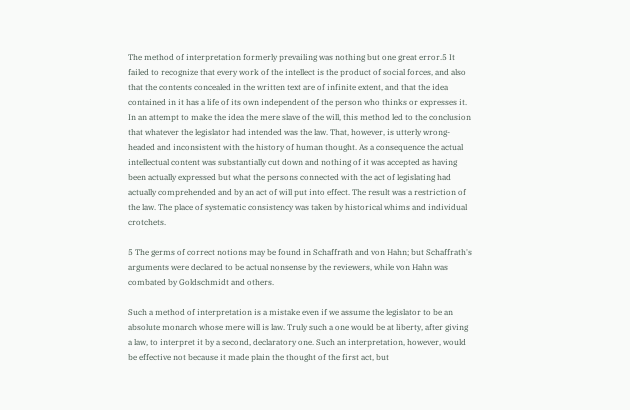The method of interpretation formerly prevailing was nothing but one great error.5 It failed to recognize that every work of the intellect is the product of social forces, and also that the contents concealed in the written text are of infinite extent, and that the idea contained in it has a life of its own independent of the person who thinks or expresses it. In an attempt to make the idea the mere slave of the will, this method led to the conclusion that whatever the legislator had intended was the law. That, however, is utterly wrong-headed and inconsistent with the history of human thought. As a consequence the actual intellectual content was substantially cut down and nothing of it was accepted as having been actually expressed but what the persons connected with the act of legislating had actually comprehended and by an act of will put into effect. The result was a restriction of the law. The place of systematic consistency was taken by historical whims and individual crotchets.

5 The germs of correct notions may be found in Schaffrath and von Hahn; but Schaffrath's arguments were declared to be actual nonsense by the reviewers, while von Hahn was combated by Goldschmidt and others.

Such a method of interpretation is a mistake even if we assume the legislator to be an absolute monarch whose mere will is law. Truly such a one would be at liberty, after giving a law, to interpret it by a second, declaratory one. Such an interpretation, however, would be effective not because it made plain the thought of the first act, but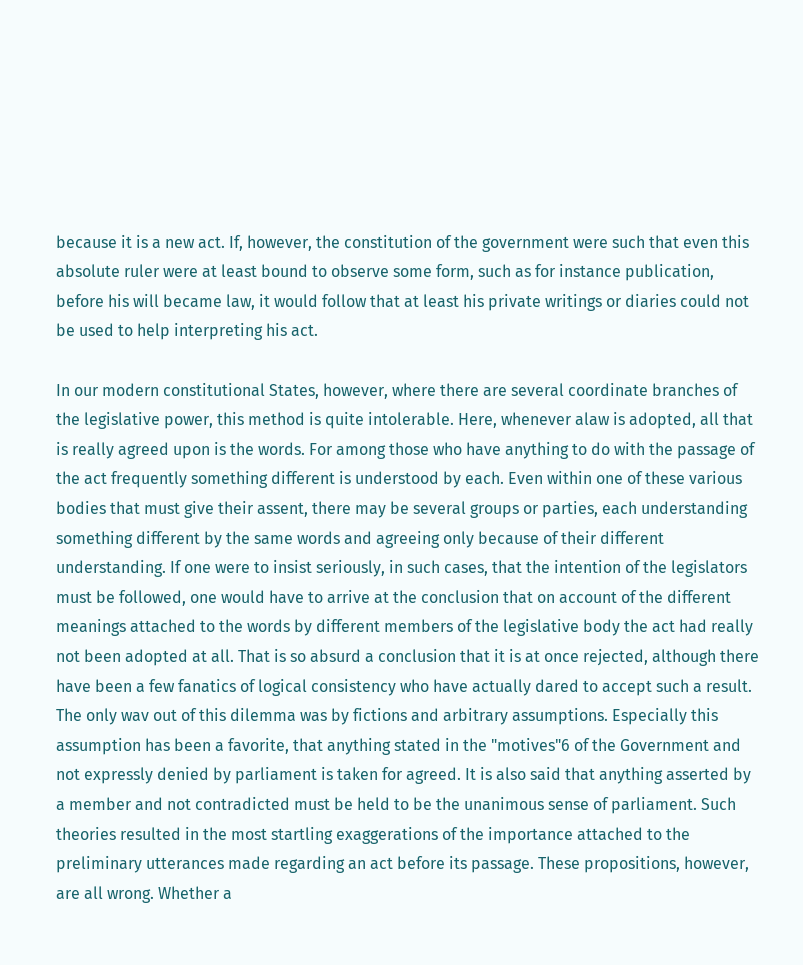because it is a new act. If, however, the constitution of the government were such that even this absolute ruler were at least bound to observe some form, such as for instance publication, before his will became law, it would follow that at least his private writings or diaries could not be used to help interpreting his act.

In our modern constitutional States, however, where there are several coordinate branches of the legislative power, this method is quite intolerable. Here, whenever alaw is adopted, all that is really agreed upon is the words. For among those who have anything to do with the passage of the act frequently something different is understood by each. Even within one of these various bodies that must give their assent, there may be several groups or parties, each understanding something different by the same words and agreeing only because of their different understanding. If one were to insist seriously, in such cases, that the intention of the legislators must be followed, one would have to arrive at the conclusion that on account of the different meanings attached to the words by different members of the legislative body the act had really not been adopted at all. That is so absurd a conclusion that it is at once rejected, although there have been a few fanatics of logical consistency who have actually dared to accept such a result. The only wav out of this dilemma was by fictions and arbitrary assumptions. Especially this assumption has been a favorite, that anything stated in the "motives"6 of the Government and not expressly denied by parliament is taken for agreed. It is also said that anything asserted by a member and not contradicted must be held to be the unanimous sense of parliament. Such theories resulted in the most startling exaggerations of the importance attached to the preliminary utterances made regarding an act before its passage. These propositions, however, are all wrong. Whether a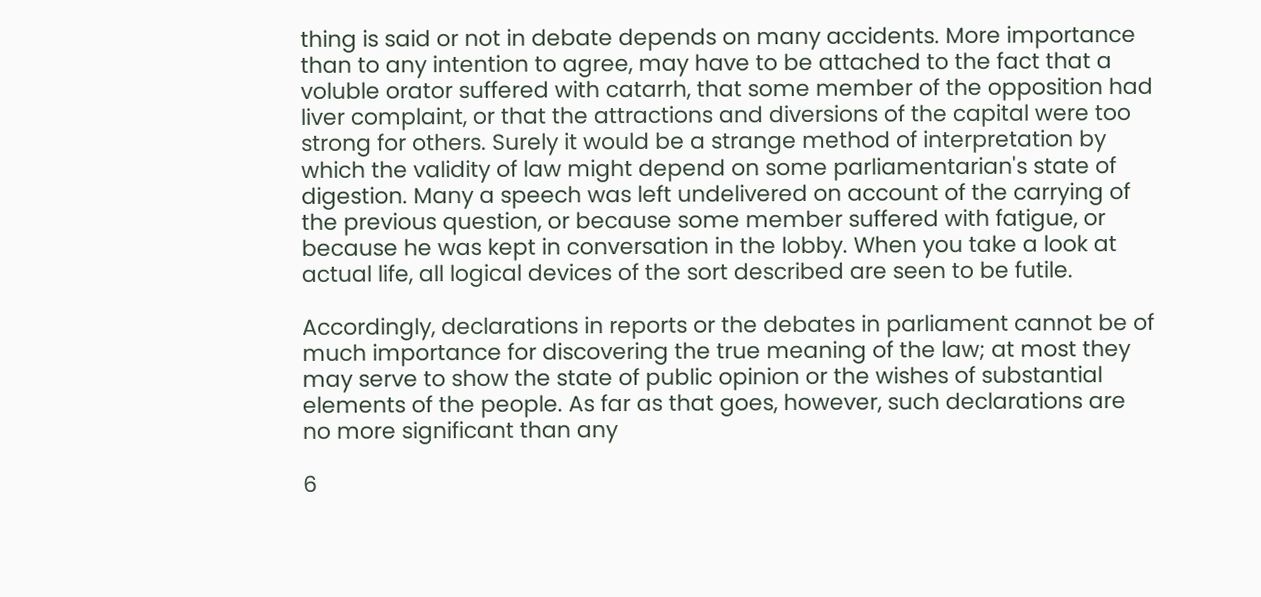thing is said or not in debate depends on many accidents. More importance than to any intention to agree, may have to be attached to the fact that a voluble orator suffered with catarrh, that some member of the opposition had liver complaint, or that the attractions and diversions of the capital were too strong for others. Surely it would be a strange method of interpretation by which the validity of law might depend on some parliamentarian's state of digestion. Many a speech was left undelivered on account of the carrying of the previous question, or because some member suffered with fatigue, or because he was kept in conversation in the lobby. When you take a look at actual life, all logical devices of the sort described are seen to be futile.

Accordingly, declarations in reports or the debates in parliament cannot be of much importance for discovering the true meaning of the law; at most they may serve to show the state of public opinion or the wishes of substantial elements of the people. As far as that goes, however, such declarations are no more significant than any

6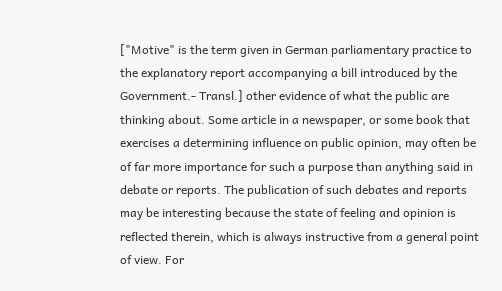["Motive" is the term given in German parliamentary practice to the explanatory report accompanying a bill introduced by the Government.- Transl.] other evidence of what the public are thinking about. Some article in a newspaper, or some book that exercises a determining influence on public opinion, may often be of far more importance for such a purpose than anything said in debate or reports. The publication of such debates and reports may be interesting because the state of feeling and opinion is reflected therein, which is always instructive from a general point of view. For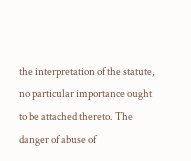the interpretation of the statute, no particular importance ought to be attached thereto. The danger of abuse of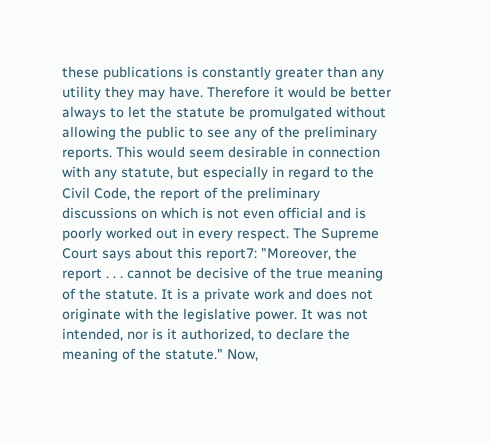these publications is constantly greater than any utility they may have. Therefore it would be better always to let the statute be promulgated without allowing the public to see any of the preliminary reports. This would seem desirable in connection with any statute, but especially in regard to the Civil Code, the report of the preliminary discussions on which is not even official and is poorly worked out in every respect. The Supreme Court says about this report7: "Moreover, the report . . . cannot be decisive of the true meaning of the statute. It is a private work and does not originate with the legislative power. It was not intended, nor is it authorized, to declare the meaning of the statute." Now,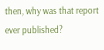then, why was that report ever published?